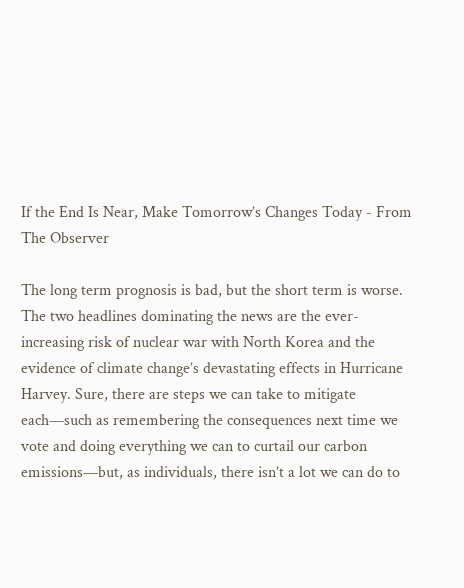If the End Is Near, Make Tomorrow’s Changes Today - From The Observer

The long term prognosis is bad, but the short term is worse. The two headlines dominating the news are the ever-increasing risk of nuclear war with North Korea and the evidence of climate change’s devastating effects in Hurricane Harvey. Sure, there are steps we can take to mitigate each—such as remembering the consequences next time we vote and doing everything we can to curtail our carbon emissions—but, as individuals, there isn’t a lot we can do to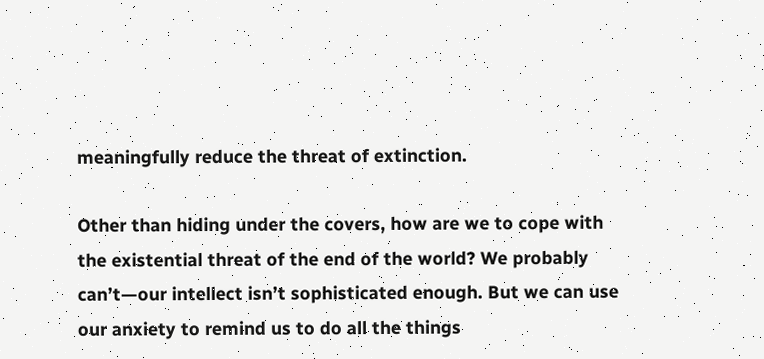meaningfully reduce the threat of extinction.

Other than hiding under the covers, how are we to cope with the existential threat of the end of the world? We probably can’t—our intellect isn’t sophisticated enough. But we can use our anxiety to remind us to do all the things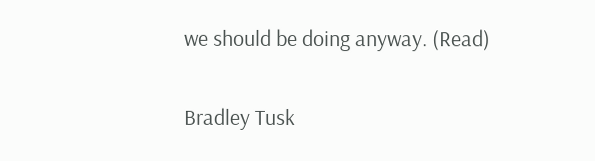we should be doing anyway. (Read)

Bradley Tusk